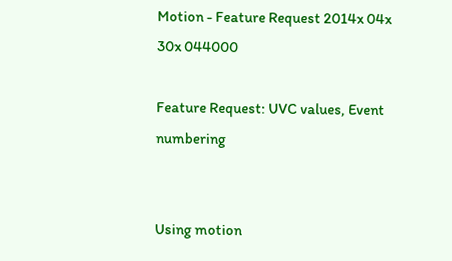Motion - Feature Request 2014x 04x 30x 044000

Feature Request: UVC values, Event numbering


Using motion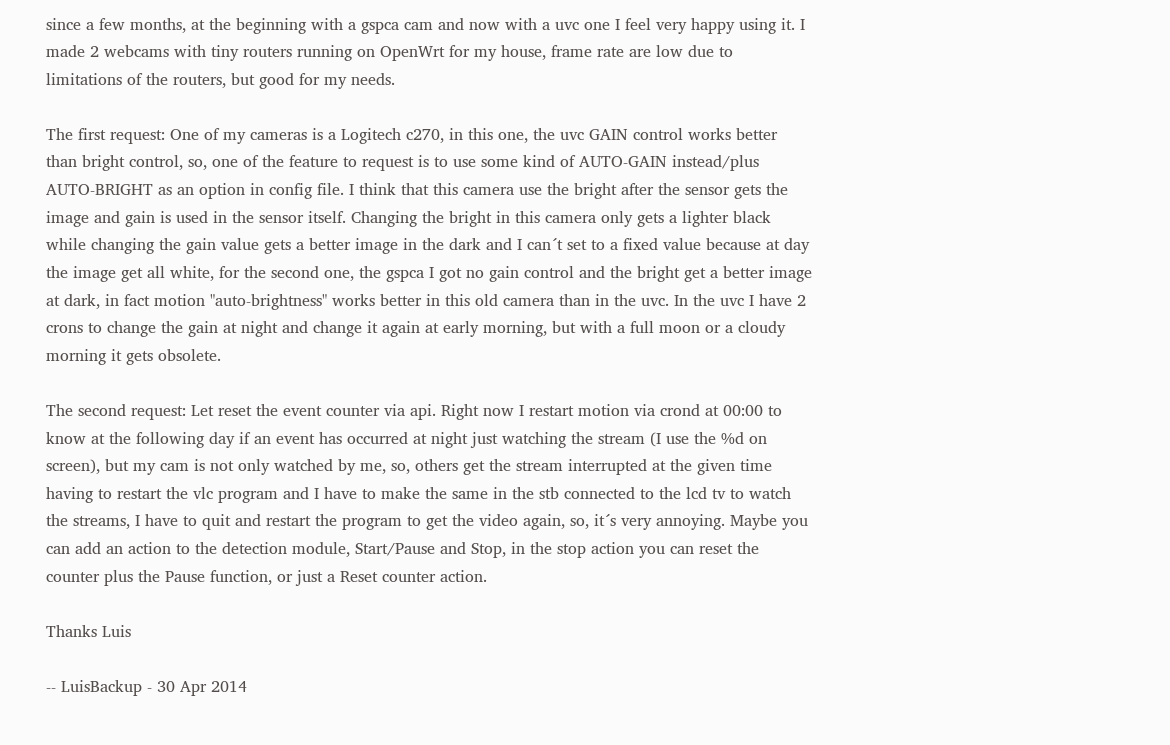since a few months, at the beginning with a gspca cam and now with a uvc one I feel very happy using it. I made 2 webcams with tiny routers running on OpenWrt for my house, frame rate are low due to limitations of the routers, but good for my needs.

The first request: One of my cameras is a Logitech c270, in this one, the uvc GAIN control works better than bright control, so, one of the feature to request is to use some kind of AUTO-GAIN instead/plus AUTO-BRIGHT as an option in config file. I think that this camera use the bright after the sensor gets the image and gain is used in the sensor itself. Changing the bright in this camera only gets a lighter black while changing the gain value gets a better image in the dark and I can´t set to a fixed value because at day the image get all white, for the second one, the gspca I got no gain control and the bright get a better image at dark, in fact motion "auto-brightness" works better in this old camera than in the uvc. In the uvc I have 2 crons to change the gain at night and change it again at early morning, but with a full moon or a cloudy morning it gets obsolete.

The second request: Let reset the event counter via api. Right now I restart motion via crond at 00:00 to know at the following day if an event has occurred at night just watching the stream (I use the %d on screen), but my cam is not only watched by me, so, others get the stream interrupted at the given time having to restart the vlc program and I have to make the same in the stb connected to the lcd tv to watch the streams, I have to quit and restart the program to get the video again, so, it´s very annoying. Maybe you can add an action to the detection module, Start/Pause and Stop, in the stop action you can reset the counter plus the Pause function, or just a Reset counter action.

Thanks Luis

-- LuisBackup - 30 Apr 2014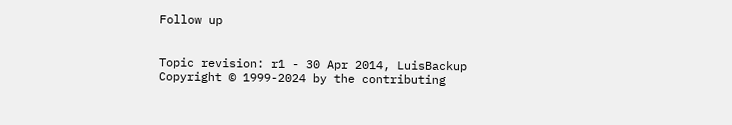Follow up


Topic revision: r1 - 30 Apr 2014, LuisBackup
Copyright © 1999-2024 by the contributing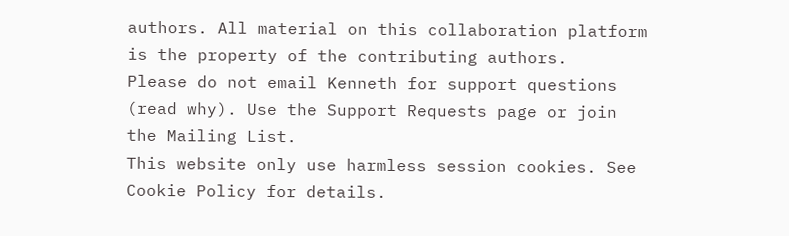authors. All material on this collaboration platform is the property of the contributing authors.
Please do not email Kenneth for support questions (read why). Use the Support Requests page or join the Mailing List.
This website only use harmless session cookies. See Cookie Policy for details.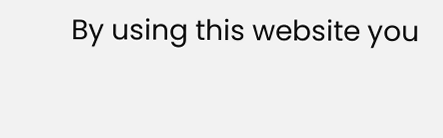By using this website you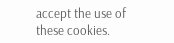accept the use of these cookies.